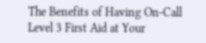The Benefits of Having On-Call Level 3 First Aid at Your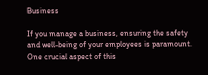Business

If you manage a business, ensuring the safety and well-being of your employees is paramount. One crucial aspect of this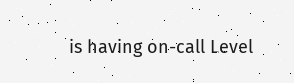is having on-call Level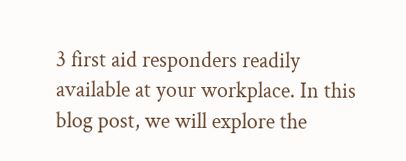3 first aid responders readily available at your workplace. In this blog post, we will explore the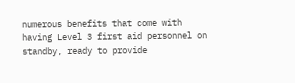numerous benefits that come with having Level 3 first aid personnel on standby, ready to provide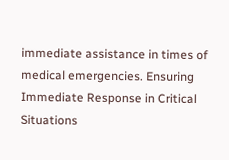immediate assistance in times of medical emergencies. Ensuring Immediate Response in Critical Situations